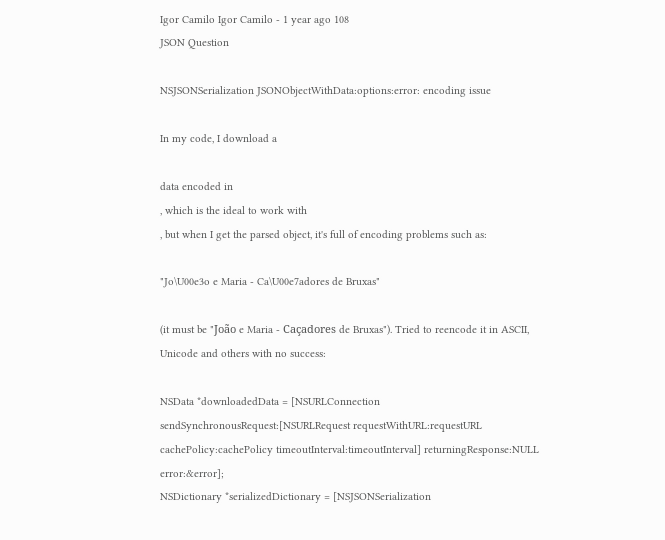Igor Camilo Igor Camilo - 1 year ago 108
JSON Question

NSJSONSerialization JSONObjectWithData:options:error: encoding issue

In my code, I download a

data encoded in
, which is the ideal to work with
, but when I get the parsed object, it's full of encoding problems such as:

"Jo\U00e3o e Maria - Ca\U00e7adores de Bruxas"

(it must be "João e Maria - Caçadores de Bruxas"). Tried to reencode it in ASCII, Unicode and others with no success:

NSData *downloadedData = [NSURLConnection sendSynchronousRequest:[NSURLRequest requestWithURL:requestURL cachePolicy:cachePolicy timeoutInterval:timeoutInterval] returningResponse:NULL error:&error];
NSDictionary *serializedDictionary = [NSJSONSerialization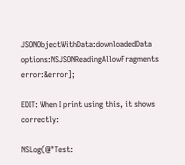JSONObjectWithData:downloadedData options:NSJSONReadingAllowFragments error:&error];

EDIT: When I print using this, it shows correctly:

NSLog(@"Test: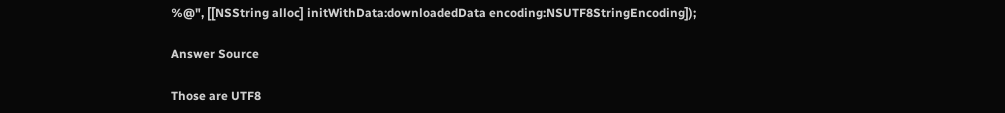%@", [[NSString alloc] initWithData:downloadedData encoding:NSUTF8StringEncoding]);

Answer Source

Those are UTF8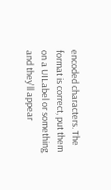encoded characters. The format is correct, put them on a UILabel or something and they'll appear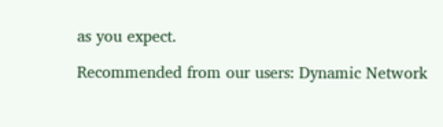as you expect.

Recommended from our users: Dynamic Network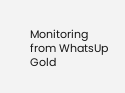Monitoring from WhatsUp Gold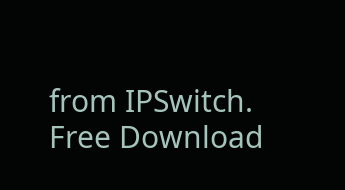from IPSwitch. Free Download